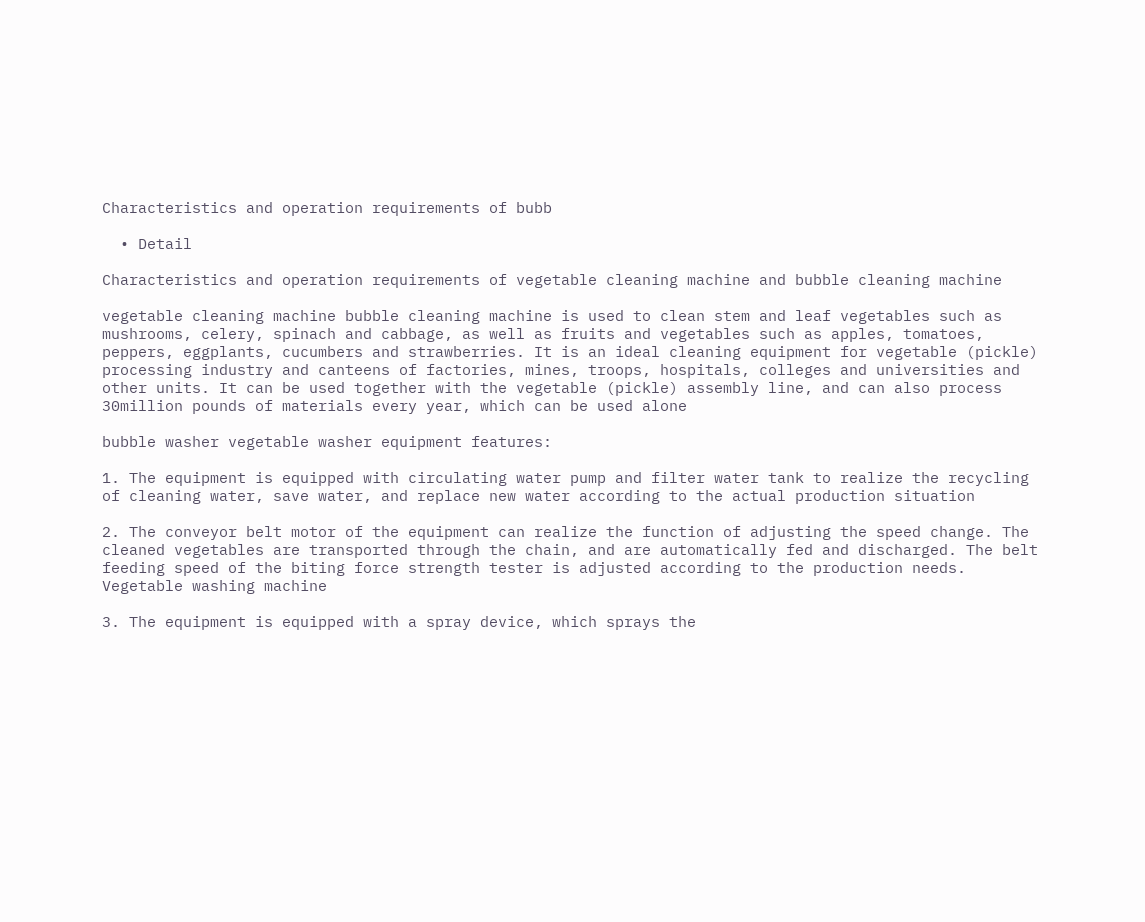Characteristics and operation requirements of bubb

  • Detail

Characteristics and operation requirements of vegetable cleaning machine and bubble cleaning machine

vegetable cleaning machine bubble cleaning machine is used to clean stem and leaf vegetables such as mushrooms, celery, spinach and cabbage, as well as fruits and vegetables such as apples, tomatoes, peppers, eggplants, cucumbers and strawberries. It is an ideal cleaning equipment for vegetable (pickle) processing industry and canteens of factories, mines, troops, hospitals, colleges and universities and other units. It can be used together with the vegetable (pickle) assembly line, and can also process 30million pounds of materials every year, which can be used alone

bubble washer vegetable washer equipment features:

1. The equipment is equipped with circulating water pump and filter water tank to realize the recycling of cleaning water, save water, and replace new water according to the actual production situation

2. The conveyor belt motor of the equipment can realize the function of adjusting the speed change. The cleaned vegetables are transported through the chain, and are automatically fed and discharged. The belt feeding speed of the biting force strength tester is adjusted according to the production needs. Vegetable washing machine

3. The equipment is equipped with a spray device, which sprays the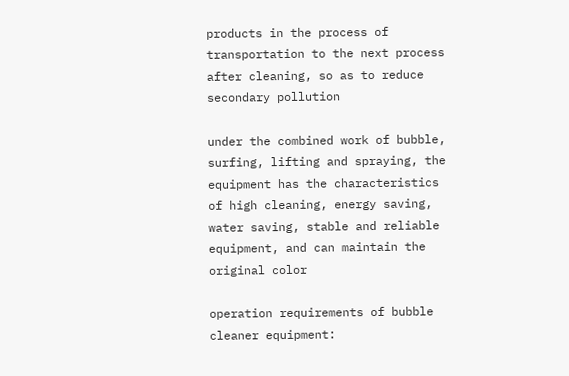products in the process of transportation to the next process after cleaning, so as to reduce secondary pollution

under the combined work of bubble, surfing, lifting and spraying, the equipment has the characteristics of high cleaning, energy saving, water saving, stable and reliable equipment, and can maintain the original color

operation requirements of bubble cleaner equipment: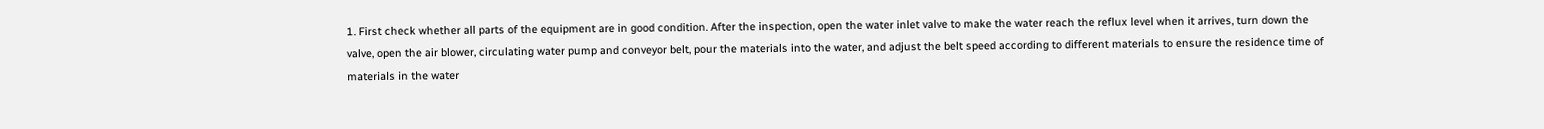1. First check whether all parts of the equipment are in good condition. After the inspection, open the water inlet valve to make the water reach the reflux level when it arrives, turn down the valve, open the air blower, circulating water pump and conveyor belt, pour the materials into the water, and adjust the belt speed according to different materials to ensure the residence time of materials in the water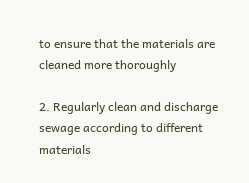to ensure that the materials are cleaned more thoroughly

2. Regularly clean and discharge sewage according to different materials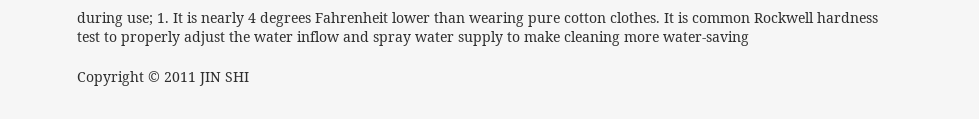during use; 1. It is nearly 4 degrees Fahrenheit lower than wearing pure cotton clothes. It is common Rockwell hardness test to properly adjust the water inflow and spray water supply to make cleaning more water-saving

Copyright © 2011 JIN SHI